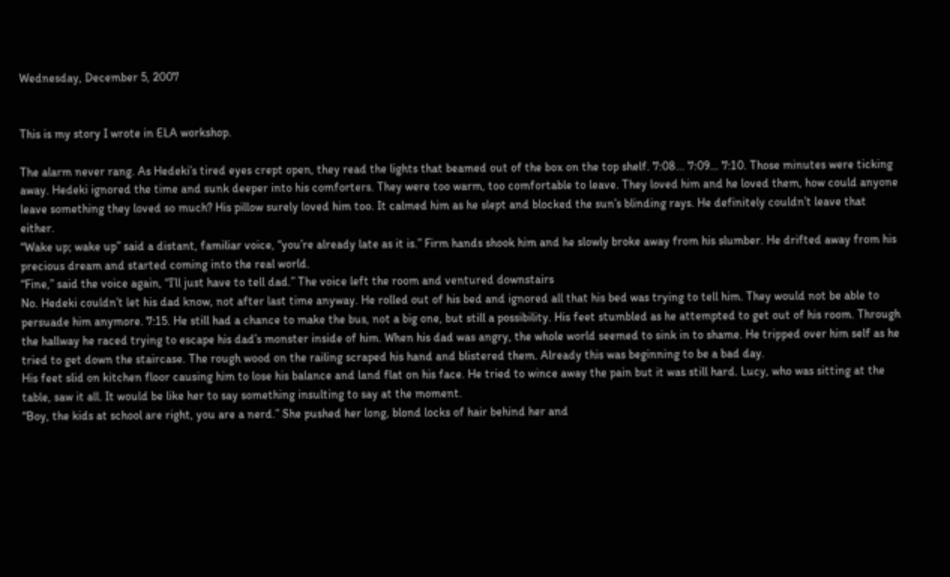Wednesday, December 5, 2007


This is my story I wrote in ELA workshop.

The alarm never rang. As Hedeki’s tired eyes crept open, they read the lights that beamed out of the box on the top shelf. 7:08… 7:09… 7:10. Those minutes were ticking away. Hedeki ignored the time and sunk deeper into his comforters. They were too warm, too comfortable to leave. They loved him and he loved them, how could anyone leave something they loved so much? His pillow surely loved him too. It calmed him as he slept and blocked the sun’s blinding rays. He definitely couldn’t leave that either.
“Wake up; wake up” said a distant, familiar voice, “you’re already late as it is.” Firm hands shook him and he slowly broke away from his slumber. He drifted away from his precious dream and started coming into the real world.
“Fine,” said the voice again, “I’ll just have to tell dad.” The voice left the room and ventured downstairs
No. Hedeki couldn’t let his dad know, not after last time anyway. He rolled out of his bed and ignored all that his bed was trying to tell him. They would not be able to persuade him anymore. 7:15. He still had a chance to make the bus, not a big one, but still a possibility. His feet stumbled as he attempted to get out of his room. Through the hallway he raced trying to escape his dad’s monster inside of him. When his dad was angry, the whole world seemed to sink in to shame. He tripped over him self as he tried to get down the staircase. The rough wood on the railing scraped his hand and blistered them. Already this was beginning to be a bad day.
His feet slid on kitchen floor causing him to lose his balance and land flat on his face. He tried to wince away the pain but it was still hard. Lucy, who was sitting at the table, saw it all. It would be like her to say something insulting to say at the moment.
“Boy, the kids at school are right, you are a nerd.” She pushed her long, blond locks of hair behind her and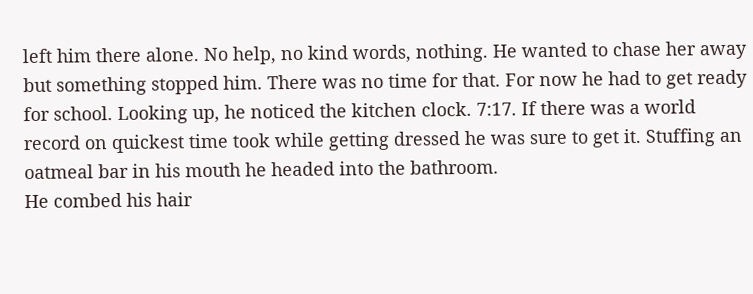left him there alone. No help, no kind words, nothing. He wanted to chase her away but something stopped him. There was no time for that. For now he had to get ready for school. Looking up, he noticed the kitchen clock. 7:17. If there was a world record on quickest time took while getting dressed he was sure to get it. Stuffing an oatmeal bar in his mouth he headed into the bathroom.
He combed his hair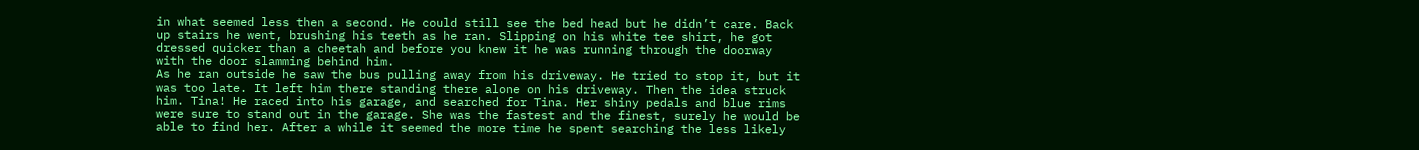in what seemed less then a second. He could still see the bed head but he didn’t care. Back up stairs he went, brushing his teeth as he ran. Slipping on his white tee shirt, he got dressed quicker than a cheetah and before you knew it he was running through the doorway with the door slamming behind him.
As he ran outside he saw the bus pulling away from his driveway. He tried to stop it, but it was too late. It left him there standing there alone on his driveway. Then the idea struck him. Tina! He raced into his garage, and searched for Tina. Her shiny pedals and blue rims were sure to stand out in the garage. She was the fastest and the finest, surely he would be able to find her. After a while it seemed the more time he spent searching the less likely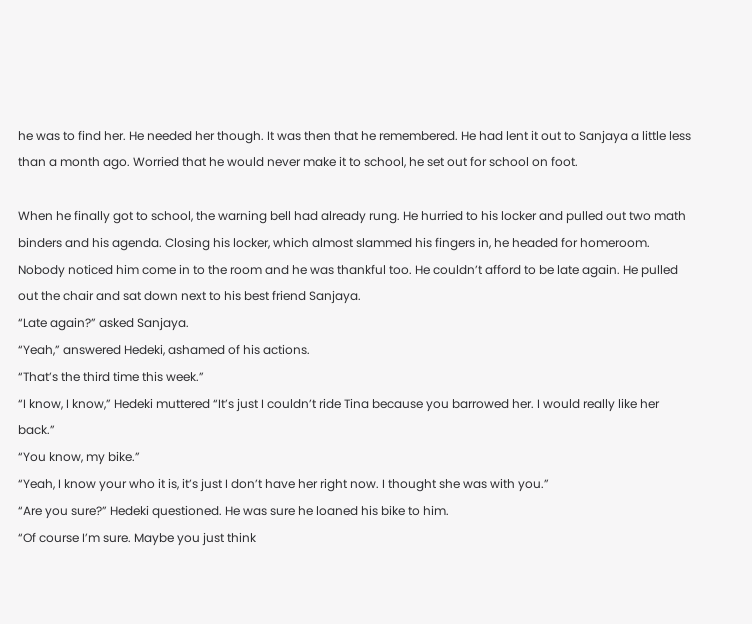he was to find her. He needed her though. It was then that he remembered. He had lent it out to Sanjaya a little less than a month ago. Worried that he would never make it to school, he set out for school on foot.

When he finally got to school, the warning bell had already rung. He hurried to his locker and pulled out two math binders and his agenda. Closing his locker, which almost slammed his fingers in, he headed for homeroom. Nobody noticed him come in to the room and he was thankful too. He couldn’t afford to be late again. He pulled out the chair and sat down next to his best friend Sanjaya.
“Late again?” asked Sanjaya.
“Yeah,” answered Hedeki, ashamed of his actions.
“That’s the third time this week.”
“I know, I know,” Hedeki muttered “It’s just I couldn’t ride Tina because you barrowed her. I would really like her back.”
“You know, my bike.”
“Yeah, I know your who it is, it’s just I don’t have her right now. I thought she was with you.”
“Are you sure?” Hedeki questioned. He was sure he loaned his bike to him.
“Of course I’m sure. Maybe you just think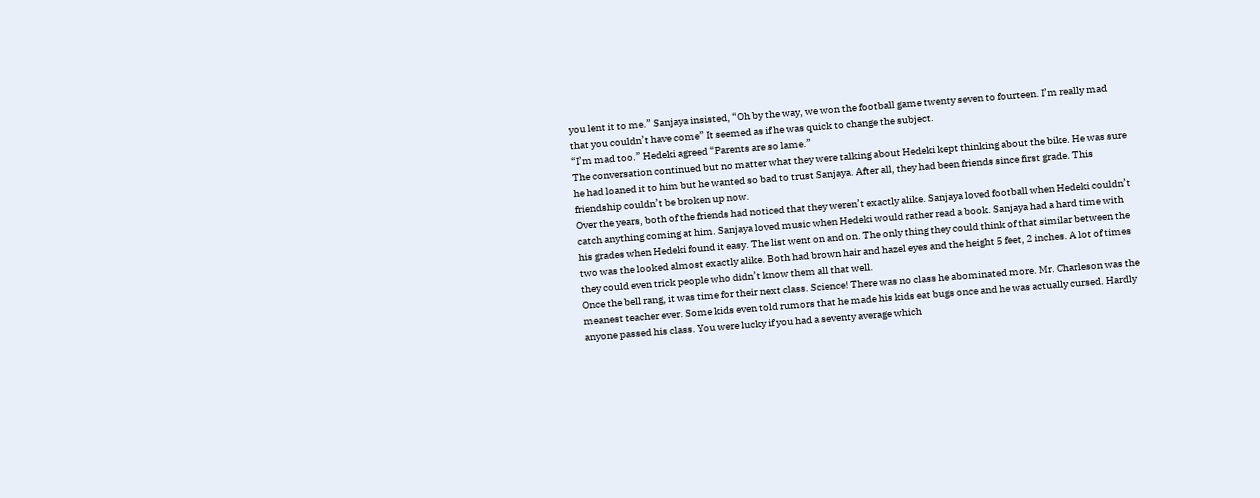you lent it to me.” Sanjaya insisted, “Oh by the way, we won the football game twenty seven to fourteen. I’m really mad that you couldn’t have come” It seemed as if he was quick to change the subject.
“I’m mad too.” Hedeki agreed “Parents are so lame.”
The conversation continued but no matter what they were talking about Hedeki kept thinking about the bike. He was sure he had loaned it to him but he wanted so bad to trust Sanjaya. After all, they had been friends since first grade. This friendship couldn’t be broken up now.
Over the years, both of the friends had noticed that they weren’t exactly alike. Sanjaya loved football when Hedeki couldn’t catch anything coming at him. Sanjaya loved music when Hedeki would rather read a book. Sanjaya had a hard time with his grades when Hedeki found it easy. The list went on and on. The only thing they could think of that similar between the two was the looked almost exactly alike. Both had brown hair and hazel eyes and the height 5 feet, 2 inches. A lot of times they could even trick people who didn’t know them all that well.
Once the bell rang, it was time for their next class. Science! There was no class he abominated more. Mr. Charleson was the meanest teacher ever. Some kids even told rumors that he made his kids eat bugs once and he was actually cursed. Hardly anyone passed his class. You were lucky if you had a seventy average which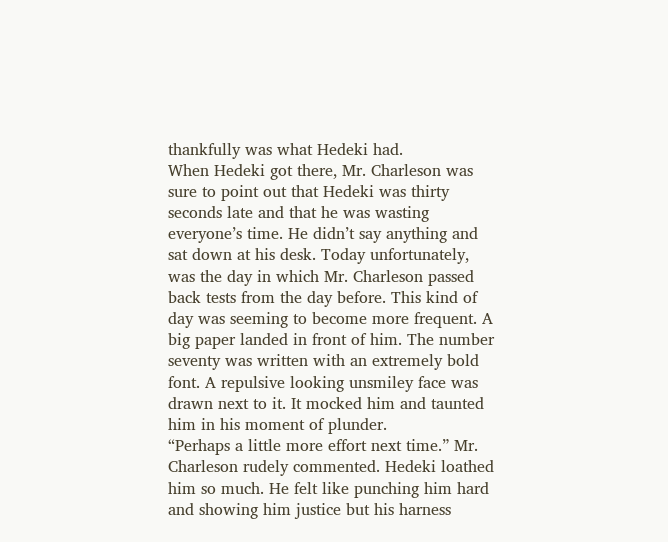thankfully was what Hedeki had.
When Hedeki got there, Mr. Charleson was sure to point out that Hedeki was thirty seconds late and that he was wasting everyone’s time. He didn’t say anything and sat down at his desk. Today unfortunately, was the day in which Mr. Charleson passed back tests from the day before. This kind of day was seeming to become more frequent. A big paper landed in front of him. The number seventy was written with an extremely bold font. A repulsive looking unsmiley face was drawn next to it. It mocked him and taunted him in his moment of plunder.
“Perhaps a little more effort next time.” Mr. Charleson rudely commented. Hedeki loathed him so much. He felt like punching him hard and showing him justice but his harness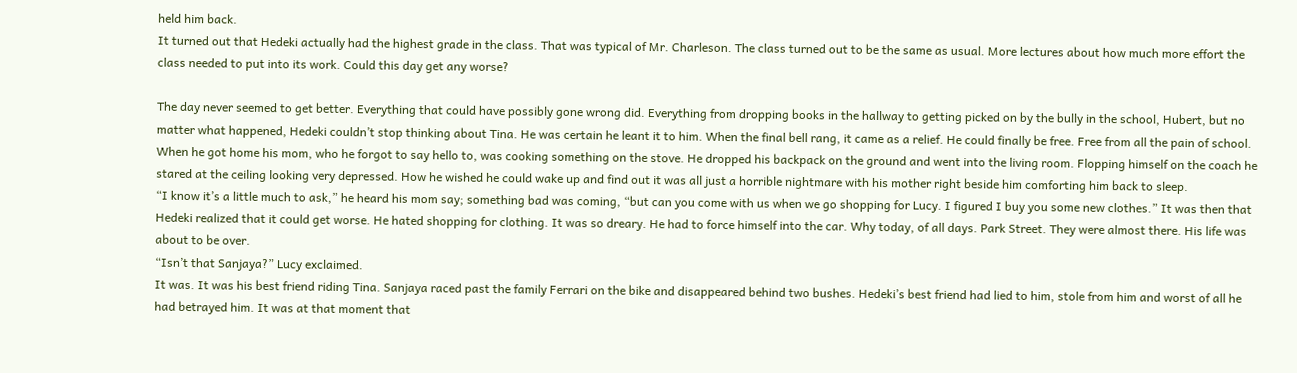held him back.
It turned out that Hedeki actually had the highest grade in the class. That was typical of Mr. Charleson. The class turned out to be the same as usual. More lectures about how much more effort the class needed to put into its work. Could this day get any worse?

The day never seemed to get better. Everything that could have possibly gone wrong did. Everything from dropping books in the hallway to getting picked on by the bully in the school, Hubert, but no matter what happened, Hedeki couldn’t stop thinking about Tina. He was certain he leant it to him. When the final bell rang, it came as a relief. He could finally be free. Free from all the pain of school.
When he got home his mom, who he forgot to say hello to, was cooking something on the stove. He dropped his backpack on the ground and went into the living room. Flopping himself on the coach he stared at the ceiling looking very depressed. How he wished he could wake up and find out it was all just a horrible nightmare with his mother right beside him comforting him back to sleep.
“I know it’s a little much to ask,” he heard his mom say; something bad was coming, “but can you come with us when we go shopping for Lucy. I figured I buy you some new clothes.” It was then that Hedeki realized that it could get worse. He hated shopping for clothing. It was so dreary. He had to force himself into the car. Why today, of all days. Park Street. They were almost there. His life was about to be over.
“Isn’t that Sanjaya?” Lucy exclaimed.
It was. It was his best friend riding Tina. Sanjaya raced past the family Ferrari on the bike and disappeared behind two bushes. Hedeki’s best friend had lied to him, stole from him and worst of all he had betrayed him. It was at that moment that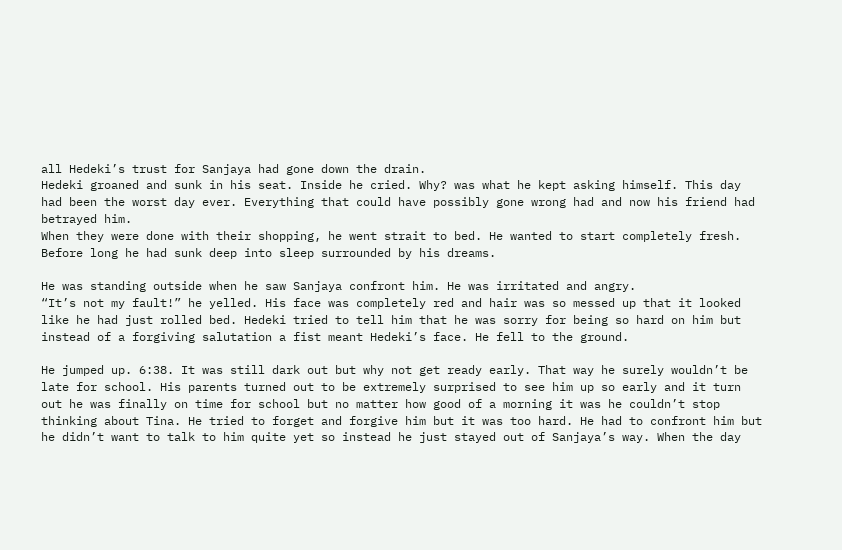all Hedeki’s trust for Sanjaya had gone down the drain.
Hedeki groaned and sunk in his seat. Inside he cried. Why? was what he kept asking himself. This day had been the worst day ever. Everything that could have possibly gone wrong had and now his friend had betrayed him.
When they were done with their shopping, he went strait to bed. He wanted to start completely fresh. Before long he had sunk deep into sleep surrounded by his dreams.

He was standing outside when he saw Sanjaya confront him. He was irritated and angry.
“It’s not my fault!” he yelled. His face was completely red and hair was so messed up that it looked like he had just rolled bed. Hedeki tried to tell him that he was sorry for being so hard on him but instead of a forgiving salutation a fist meant Hedeki’s face. He fell to the ground.

He jumped up. 6:38. It was still dark out but why not get ready early. That way he surely wouldn’t be late for school. His parents turned out to be extremely surprised to see him up so early and it turn out he was finally on time for school but no matter how good of a morning it was he couldn’t stop thinking about Tina. He tried to forget and forgive him but it was too hard. He had to confront him but he didn’t want to talk to him quite yet so instead he just stayed out of Sanjaya’s way. When the day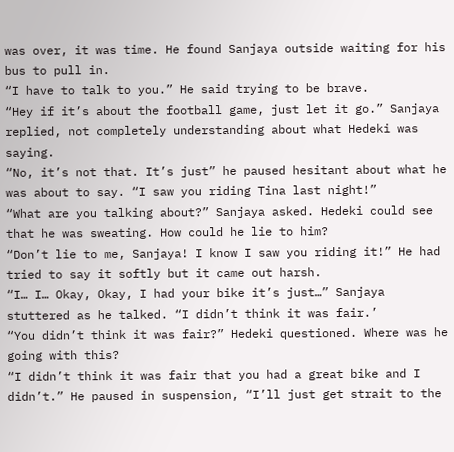was over, it was time. He found Sanjaya outside waiting for his bus to pull in.
“I have to talk to you.” He said trying to be brave.
“Hey if it’s about the football game, just let it go.” Sanjaya replied, not completely understanding about what Hedeki was saying.
“No, it’s not that. It’s just” he paused hesitant about what he was about to say. “I saw you riding Tina last night!”
“What are you talking about?” Sanjaya asked. Hedeki could see that he was sweating. How could he lie to him?
“Don’t lie to me, Sanjaya! I know I saw you riding it!” He had tried to say it softly but it came out harsh.
“I… I… Okay, Okay, I had your bike it’s just…” Sanjaya stuttered as he talked. “I didn’t think it was fair.’
“You didn’t think it was fair?” Hedeki questioned. Where was he going with this?
“I didn’t think it was fair that you had a great bike and I didn’t.” He paused in suspension, “I’ll just get strait to the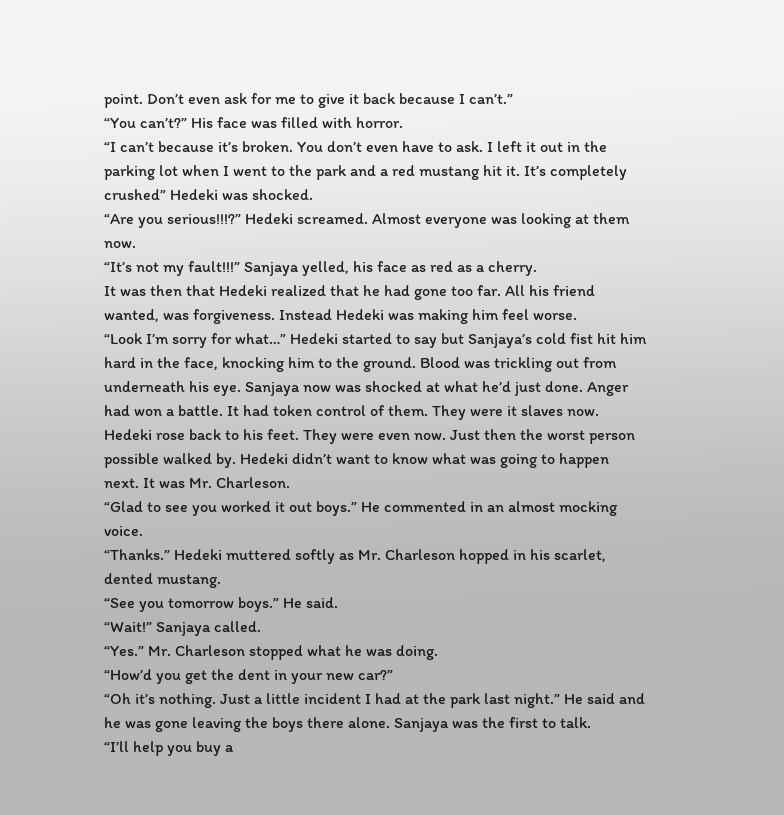point. Don’t even ask for me to give it back because I can’t.”
“You can’t?” His face was filled with horror.
“I can’t because it’s broken. You don’t even have to ask. I left it out in the parking lot when I went to the park and a red mustang hit it. It’s completely crushed” Hedeki was shocked.
“Are you serious!!!?” Hedeki screamed. Almost everyone was looking at them now.
“It’s not my fault!!!” Sanjaya yelled, his face as red as a cherry.
It was then that Hedeki realized that he had gone too far. All his friend wanted, was forgiveness. Instead Hedeki was making him feel worse.
“Look I’m sorry for what…” Hedeki started to say but Sanjaya’s cold fist hit him hard in the face, knocking him to the ground. Blood was trickling out from underneath his eye. Sanjaya now was shocked at what he’d just done. Anger had won a battle. It had token control of them. They were it slaves now.
Hedeki rose back to his feet. They were even now. Just then the worst person possible walked by. Hedeki didn’t want to know what was going to happen next. It was Mr. Charleson.
“Glad to see you worked it out boys.” He commented in an almost mocking voice.
“Thanks.” Hedeki muttered softly as Mr. Charleson hopped in his scarlet, dented mustang.
“See you tomorrow boys.” He said.
“Wait!” Sanjaya called.
“Yes.” Mr. Charleson stopped what he was doing.
“How’d you get the dent in your new car?”
“Oh it’s nothing. Just a little incident I had at the park last night.” He said and he was gone leaving the boys there alone. Sanjaya was the first to talk.
“I’ll help you buy a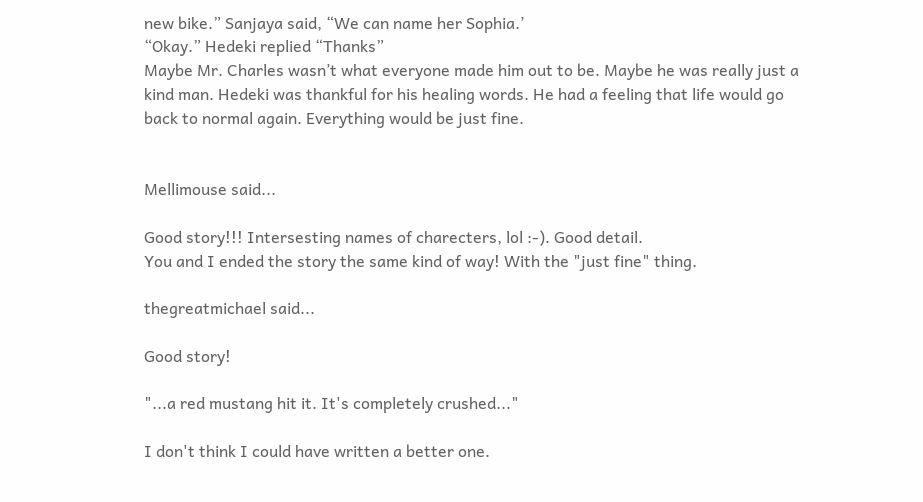new bike.” Sanjaya said, “We can name her Sophia.’
“Okay.” Hedeki replied “Thanks”
Maybe Mr. Charles wasn’t what everyone made him out to be. Maybe he was really just a kind man. Hedeki was thankful for his healing words. He had a feeling that life would go back to normal again. Everything would be just fine.


Mellimouse said...

Good story!!! Intersesting names of charecters, lol :-). Good detail.
You and I ended the story the same kind of way! With the "just fine" thing.

thegreatmichael said...

Good story!

"...a red mustang hit it. It's completely crushed..."

I don't think I could have written a better one.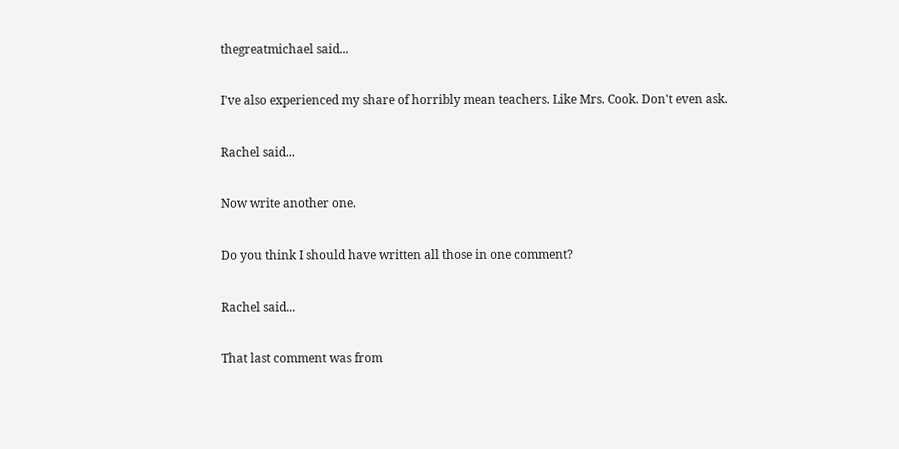thegreatmichael said...

I've also experienced my share of horribly mean teachers. Like Mrs. Cook. Don't even ask.

Rachel said...

Now write another one.

Do you think I should have written all those in one comment?

Rachel said...

That last comment was from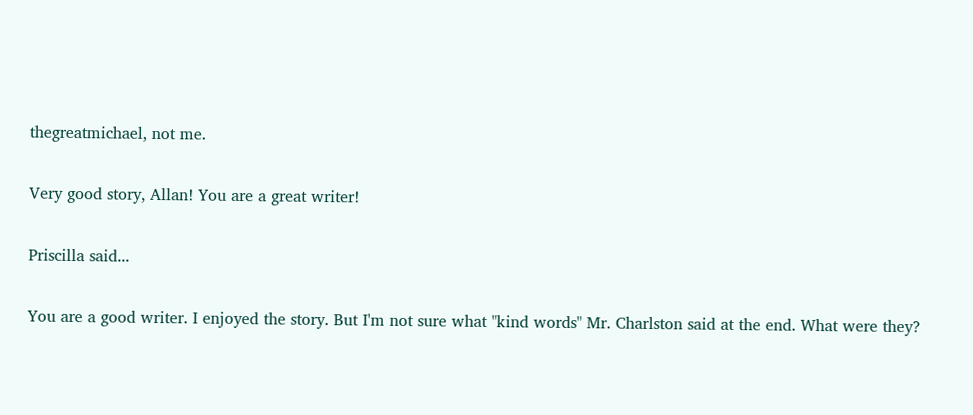thegreatmichael, not me.

Very good story, Allan! You are a great writer!

Priscilla said...

You are a good writer. I enjoyed the story. But I'm not sure what "kind words" Mr. Charlston said at the end. What were they?